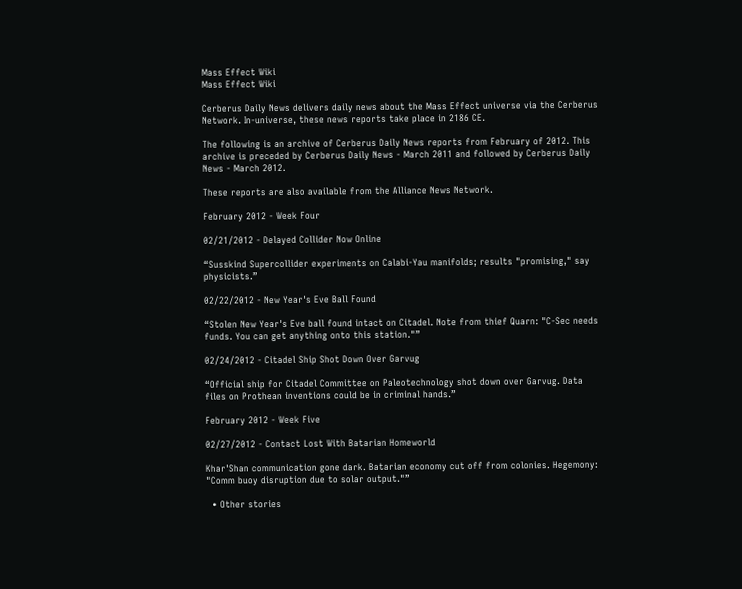Mass Effect Wiki
Mass Effect Wiki

Cerberus Daily News delivers daily news about the Mass Effect universe via the Cerberus Network. In-universe, these news reports take place in 2186 CE.

The following is an archive of Cerberus Daily News reports from February of 2012. This archive is preceded by Cerberus Daily News - March 2011 and followed by Cerberus Daily News - March 2012.

These reports are also available from the Alliance News Network.

February 2012 - Week Four

02/21/2012 - Delayed Collider Now Online

“Susskind Supercollider experiments on Calabi-Yau manifolds; results "promising," say physicists.”

02/22/2012 - New Year's Eve Ball Found

“Stolen New Year's Eve ball found intact on Citadel. Note from thief Quarn: "C-Sec needs funds. You can get anything onto this station."”

02/24/2012 - Citadel Ship Shot Down Over Garvug

“Official ship for Citadel Committee on Paleotechnology shot down over Garvug. Data files on Prothean inventions could be in criminal hands.”

February 2012 - Week Five

02/27/2012 - Contact Lost With Batarian Homeworld

Khar'Shan communication gone dark. Batarian economy cut off from colonies. Hegemony: "Comm buoy disruption due to solar output."”

  • Other stories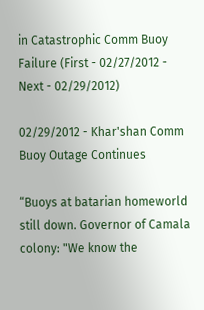in Catastrophic Comm Buoy Failure (First - 02/27/2012 - Next - 02/29/2012)

02/29/2012 - Khar'shan Comm Buoy Outage Continues

“Buoys at batarian homeworld still down. Governor of Camala colony: "We know the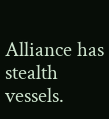Alliance has stealth vessels.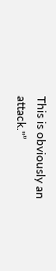This is obviously an attack."”